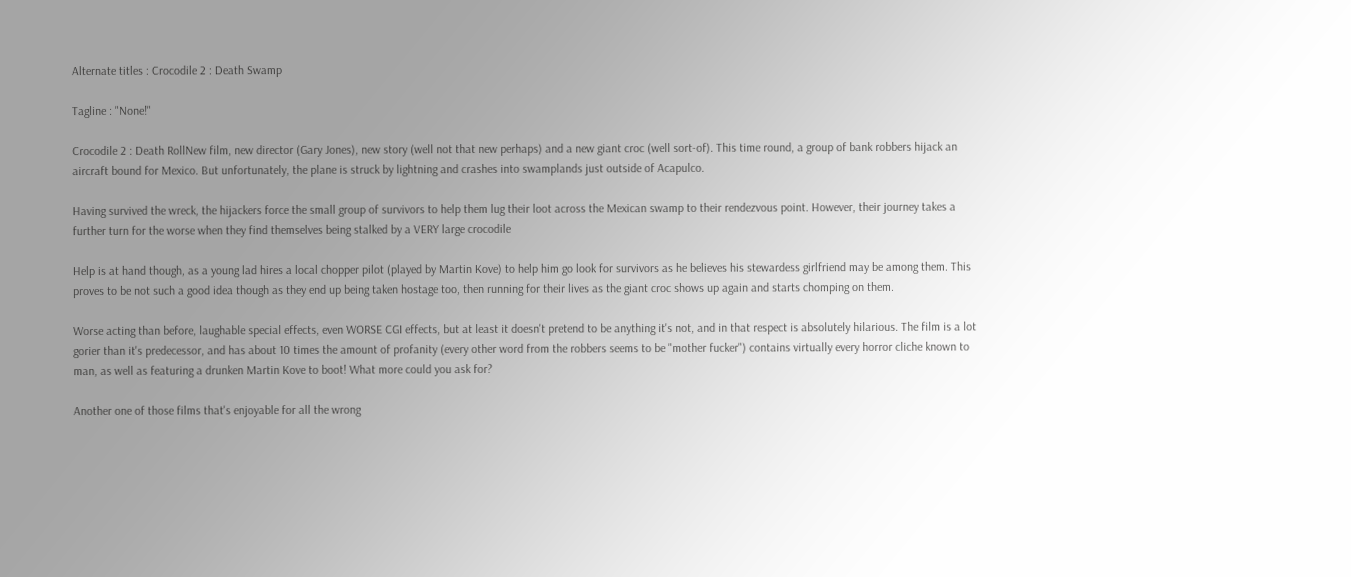Alternate titles : Crocodile 2 : Death Swamp

Tagline : "None!"

Crocodile 2 : Death RollNew film, new director (Gary Jones), new story (well not that new perhaps) and a new giant croc (well sort-of). This time round, a group of bank robbers hijack an aircraft bound for Mexico. But unfortunately, the plane is struck by lightning and crashes into swamplands just outside of Acapulco.

Having survived the wreck, the hijackers force the small group of survivors to help them lug their loot across the Mexican swamp to their rendezvous point. However, their journey takes a further turn for the worse when they find themselves being stalked by a VERY large crocodile

Help is at hand though, as a young lad hires a local chopper pilot (played by Martin Kove) to help him go look for survivors as he believes his stewardess girlfriend may be among them. This proves to be not such a good idea though as they end up being taken hostage too, then running for their lives as the giant croc shows up again and starts chomping on them.

Worse acting than before, laughable special effects, even WORSE CGI effects, but at least it doesn't pretend to be anything it's not, and in that respect is absolutely hilarious. The film is a lot gorier than it's predecessor, and has about 10 times the amount of profanity (every other word from the robbers seems to be "mother fucker") contains virtually every horror cliche known to man, as well as featuring a drunken Martin Kove to boot! What more could you ask for?

Another one of those films that's enjoyable for all the wrong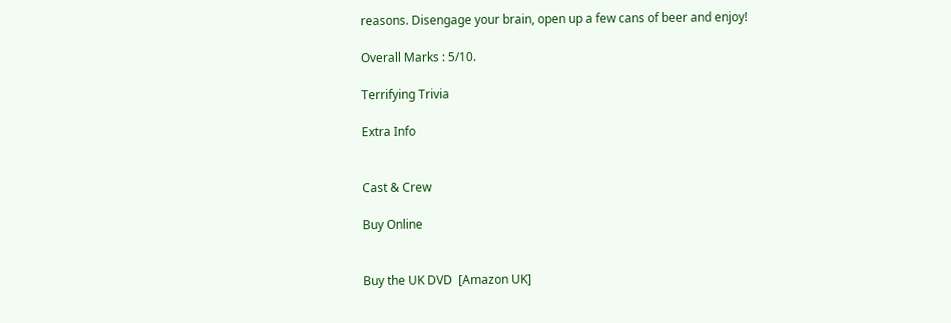reasons. Disengage your brain, open up a few cans of beer and enjoy!

Overall Marks : 5/10.

Terrifying Trivia

Extra Info


Cast & Crew

Buy Online


Buy the UK DVD  [Amazon UK]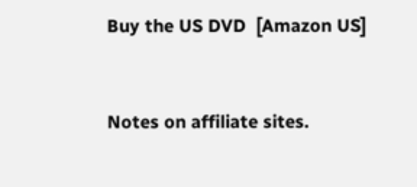Buy the US DVD  [Amazon US]


Notes on affiliate sites.